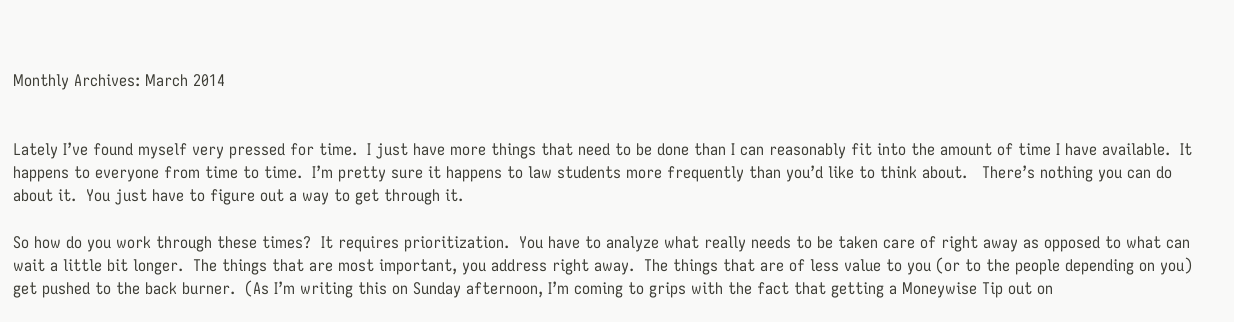Monthly Archives: March 2014


Lately I’ve found myself very pressed for time.  I just have more things that need to be done than I can reasonably fit into the amount of time I have available.  It happens to everyone from time to time.  I’m pretty sure it happens to law students more frequently than you’d like to think about.   There’s nothing you can do about it.  You just have to figure out a way to get through it.

So how do you work through these times?  It requires prioritization.  You have to analyze what really needs to be taken care of right away as opposed to what can wait a little bit longer.  The things that are most important, you address right away.  The things that are of less value to you (or to the people depending on you) get pushed to the back burner.  (As I’m writing this on Sunday afternoon, I’m coming to grips with the fact that getting a Moneywise Tip out on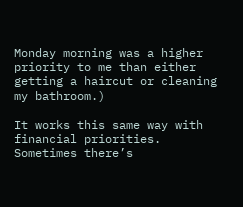Monday morning was a higher priority to me than either getting a haircut or cleaning my bathroom.)

It works this same way with financial priorities.  Sometimes there’s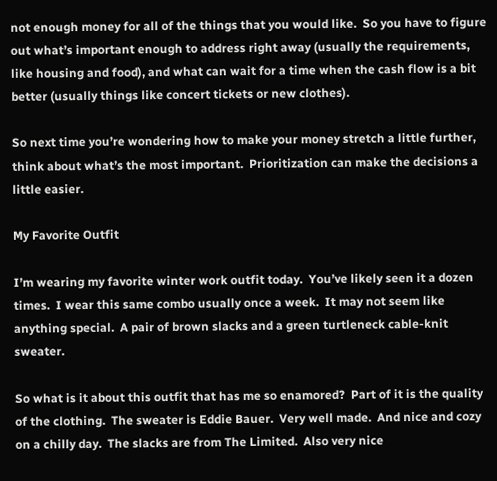not enough money for all of the things that you would like.  So you have to figure out what’s important enough to address right away (usually the requirements, like housing and food), and what can wait for a time when the cash flow is a bit better (usually things like concert tickets or new clothes).

So next time you’re wondering how to make your money stretch a little further, think about what’s the most important.  Prioritization can make the decisions a little easier.

My Favorite Outfit

I’m wearing my favorite winter work outfit today.  You’ve likely seen it a dozen times.  I wear this same combo usually once a week.  It may not seem like anything special.  A pair of brown slacks and a green turtleneck cable-knit sweater.

So what is it about this outfit that has me so enamored?  Part of it is the quality of the clothing.  The sweater is Eddie Bauer.  Very well made.  And nice and cozy on a chilly day.  The slacks are from The Limited.  Also very nice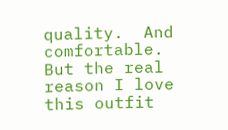quality.  And comfortable.  But the real reason I love this outfit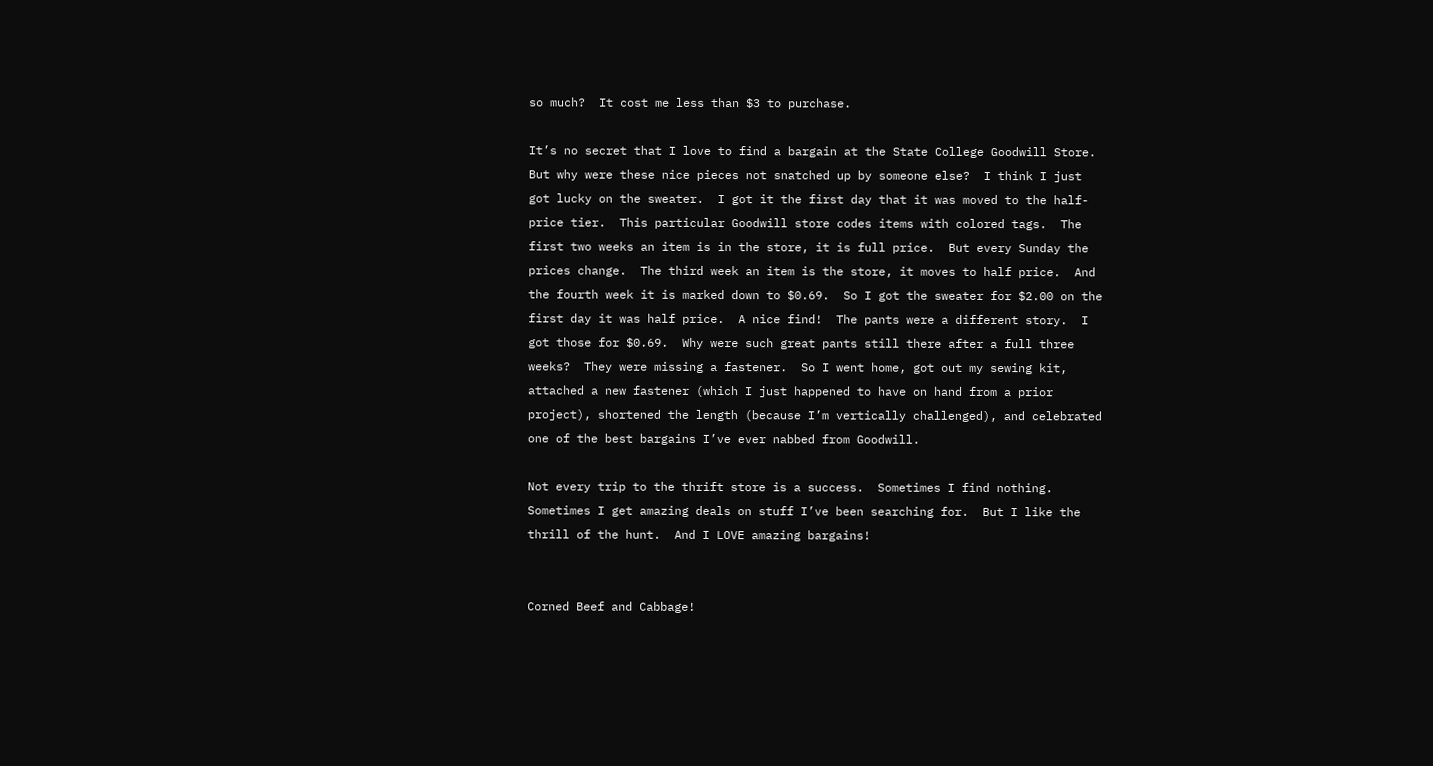so much?  It cost me less than $3 to purchase.

It’s no secret that I love to find a bargain at the State College Goodwill Store.  But why were these nice pieces not snatched up by someone else?  I think I just got lucky on the sweater.  I got it the first day that it was moved to the half-price tier.  This particular Goodwill store codes items with colored tags.  The first two weeks an item is in the store, it is full price.  But every Sunday the prices change.  The third week an item is the store, it moves to half price.  And the fourth week it is marked down to $0.69.  So I got the sweater for $2.00 on the first day it was half price.  A nice find!  The pants were a different story.  I got those for $0.69.  Why were such great pants still there after a full three weeks?  They were missing a fastener.  So I went home, got out my sewing kit, attached a new fastener (which I just happened to have on hand from a prior project), shortened the length (because I’m vertically challenged), and celebrated one of the best bargains I’ve ever nabbed from Goodwill.

Not every trip to the thrift store is a success.  Sometimes I find nothing.  Sometimes I get amazing deals on stuff I’ve been searching for.  But I like the thrill of the hunt.  And I LOVE amazing bargains!


Corned Beef and Cabbage!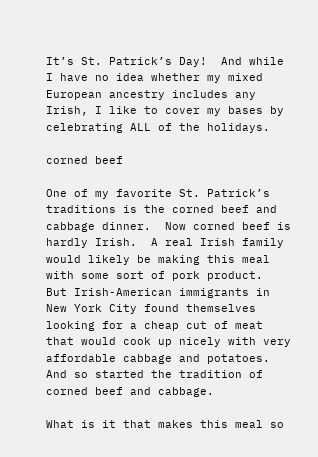It’s St. Patrick’s Day!  And while I have no idea whether my mixed European ancestry includes any Irish, I like to cover my bases by celebrating ALL of the holidays.

corned beef

One of my favorite St. Patrick’s traditions is the corned beef and cabbage dinner.  Now corned beef is hardly Irish.  A real Irish family would likely be making this meal with some sort of pork product.  But Irish-American immigrants in New York City found themselves looking for a cheap cut of meat that would cook up nicely with very affordable cabbage and potatoes.  And so started the tradition of corned beef and cabbage.

What is it that makes this meal so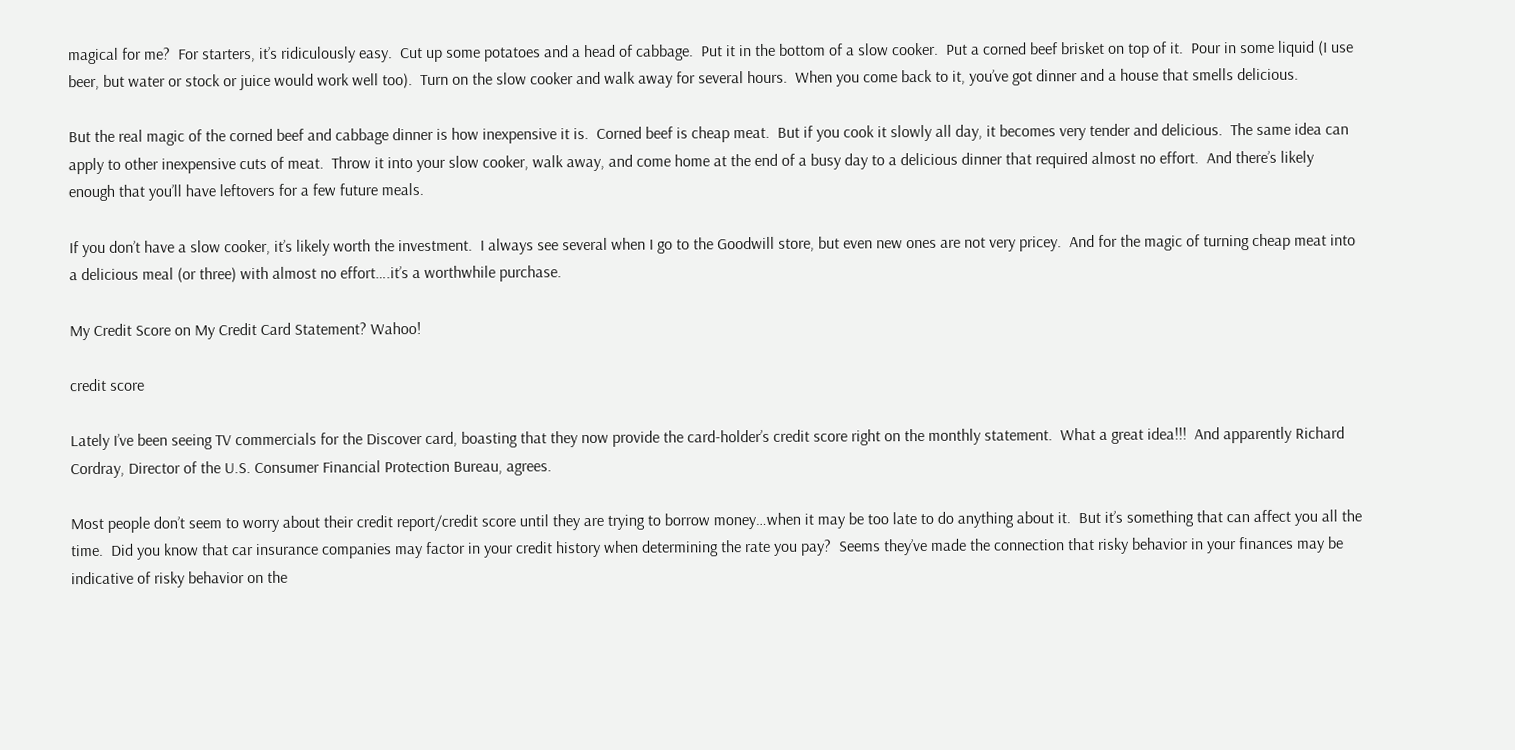magical for me?  For starters, it’s ridiculously easy.  Cut up some potatoes and a head of cabbage.  Put it in the bottom of a slow cooker.  Put a corned beef brisket on top of it.  Pour in some liquid (I use beer, but water or stock or juice would work well too).  Turn on the slow cooker and walk away for several hours.  When you come back to it, you’ve got dinner and a house that smells delicious.

But the real magic of the corned beef and cabbage dinner is how inexpensive it is.  Corned beef is cheap meat.  But if you cook it slowly all day, it becomes very tender and delicious.  The same idea can apply to other inexpensive cuts of meat.  Throw it into your slow cooker, walk away, and come home at the end of a busy day to a delicious dinner that required almost no effort.  And there’s likely enough that you’ll have leftovers for a few future meals.

If you don’t have a slow cooker, it’s likely worth the investment.  I always see several when I go to the Goodwill store, but even new ones are not very pricey.  And for the magic of turning cheap meat into a delicious meal (or three) with almost no effort….it’s a worthwhile purchase.

My Credit Score on My Credit Card Statement? Wahoo!

credit score

Lately I’ve been seeing TV commercials for the Discover card, boasting that they now provide the card-holder’s credit score right on the monthly statement.  What a great idea!!!  And apparently Richard Cordray, Director of the U.S. Consumer Financial Protection Bureau, agrees.

Most people don’t seem to worry about their credit report/credit score until they are trying to borrow money…when it may be too late to do anything about it.  But it’s something that can affect you all the time.  Did you know that car insurance companies may factor in your credit history when determining the rate you pay?  Seems they’ve made the connection that risky behavior in your finances may be indicative of risky behavior on the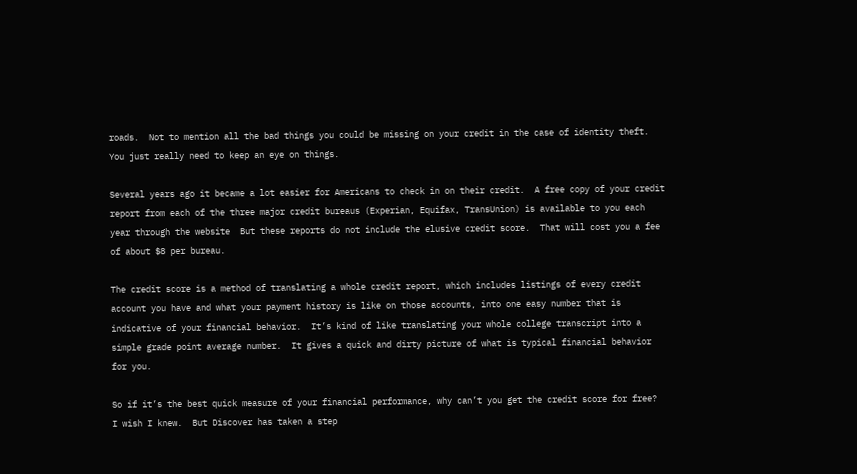roads.  Not to mention all the bad things you could be missing on your credit in the case of identity theft.  You just really need to keep an eye on things.

Several years ago it became a lot easier for Americans to check in on their credit.  A free copy of your credit report from each of the three major credit bureaus (Experian, Equifax, TransUnion) is available to you each year through the website  But these reports do not include the elusive credit score.  That will cost you a fee of about $8 per bureau.

The credit score is a method of translating a whole credit report, which includes listings of every credit account you have and what your payment history is like on those accounts, into one easy number that is indicative of your financial behavior.  It’s kind of like translating your whole college transcript into a simple grade point average number.  It gives a quick and dirty picture of what is typical financial behavior for you.

So if it’s the best quick measure of your financial performance, why can’t you get the credit score for free?  I wish I knew.  But Discover has taken a step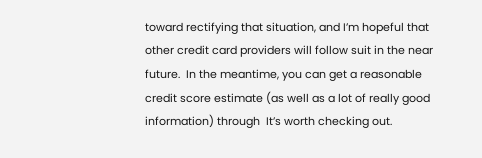toward rectifying that situation, and I’m hopeful that other credit card providers will follow suit in the near future.  In the meantime, you can get a reasonable credit score estimate (as well as a lot of really good information) through  It’s worth checking out.